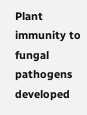Plant immunity to fungal pathogens developed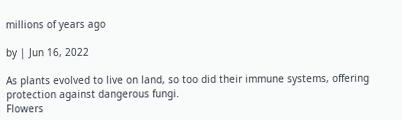millions of years ago

by | Jun 16, 2022

As plants evolved to live on land, so too did their immune systems, offering protection against dangerous fungi.
Flowers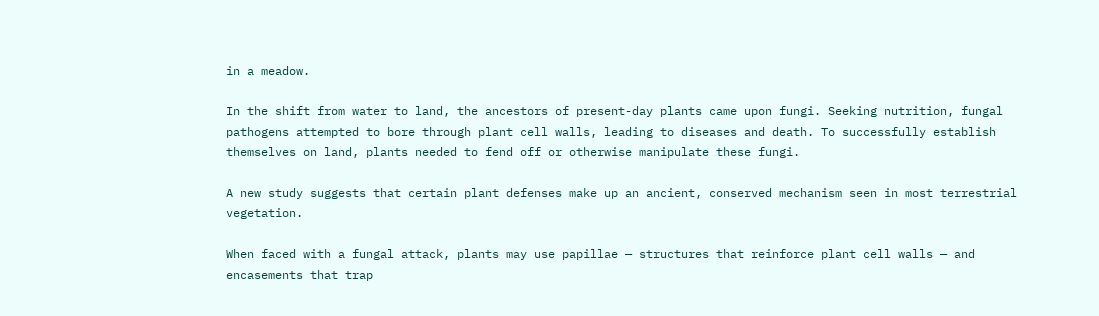in a meadow.

In the shift from water to land, the ancestors of present-day plants came upon fungi. Seeking nutrition, fungal pathogens attempted to bore through plant cell walls, leading to diseases and death. To successfully establish themselves on land, plants needed to fend off or otherwise manipulate these fungi.

A new study suggests that certain plant defenses make up an ancient, conserved mechanism seen in most terrestrial vegetation.

When faced with a fungal attack, plants may use papillae — structures that reinforce plant cell walls — and encasements that trap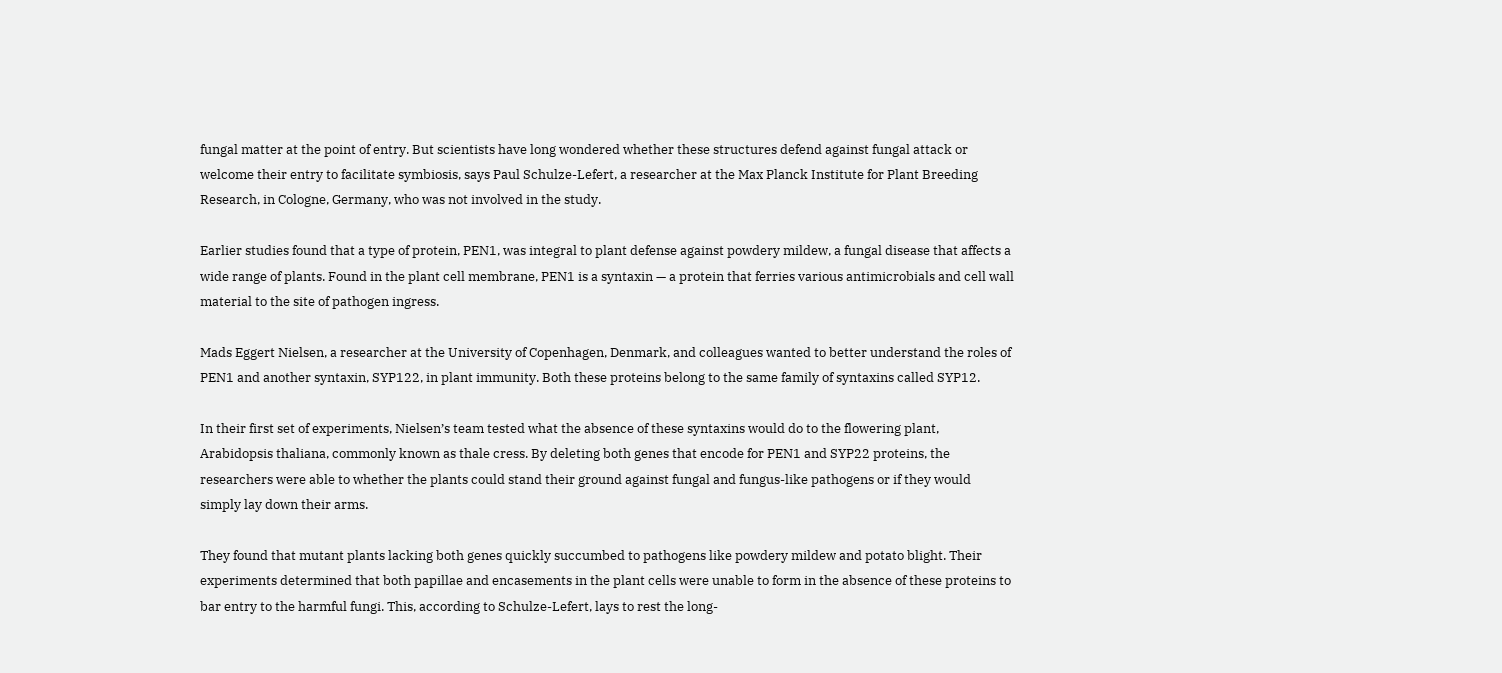fungal matter at the point of entry. But scientists have long wondered whether these structures defend against fungal attack or welcome their entry to facilitate symbiosis, says Paul Schulze-Lefert, a researcher at the Max Planck Institute for Plant Breeding Research, in Cologne, Germany, who was not involved in the study.

Earlier studies found that a type of protein, PEN1, was integral to plant defense against powdery mildew, a fungal disease that affects a wide range of plants. Found in the plant cell membrane, PEN1 is a syntaxin — a protein that ferries various antimicrobials and cell wall material to the site of pathogen ingress.

Mads Eggert Nielsen, a researcher at the University of Copenhagen, Denmark, and colleagues wanted to better understand the roles of PEN1 and another syntaxin, SYP122, in plant immunity. Both these proteins belong to the same family of syntaxins called SYP12.

In their first set of experiments, Nielsen’s team tested what the absence of these syntaxins would do to the flowering plant, Arabidopsis thaliana, commonly known as thale cress. By deleting both genes that encode for PEN1 and SYP22 proteins, the researchers were able to whether the plants could stand their ground against fungal and fungus-like pathogens or if they would simply lay down their arms.

They found that mutant plants lacking both genes quickly succumbed to pathogens like powdery mildew and potato blight. Their experiments determined that both papillae and encasements in the plant cells were unable to form in the absence of these proteins to bar entry to the harmful fungi. This, according to Schulze-Lefert, lays to rest the long-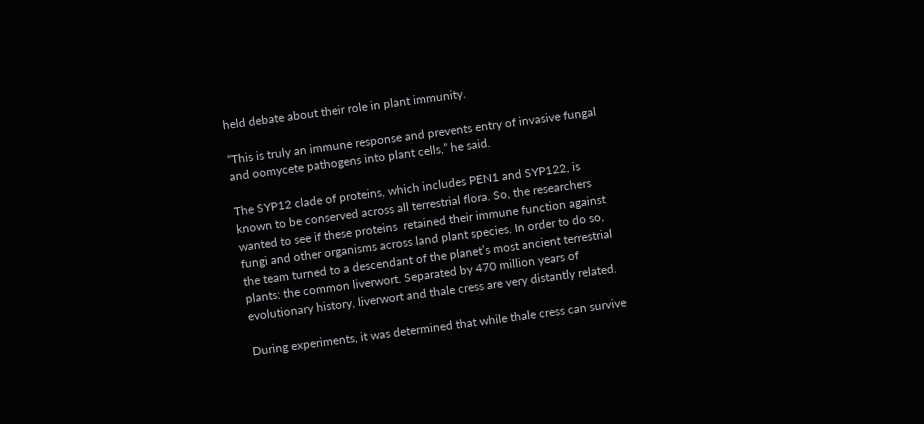held debate about their role in plant immunity.

“This is truly an immune response and prevents entry of invasive fungal and oomycete pathogens into plant cells,” he said.

The SYP12 clade of proteins, which includes PEN1 and SYP122, is known to be conserved across all terrestrial flora. So, the researchers wanted to see if these proteins  retained their immune function against fungi and other organisms across land plant species. In order to do so, the team turned to a descendant of the planet’s most ancient terrestrial plants: the common liverwort. Separated by 470 million years of evolutionary history, liverwort and thale cress are very distantly related.

During experiments, it was determined that while thale cress can survive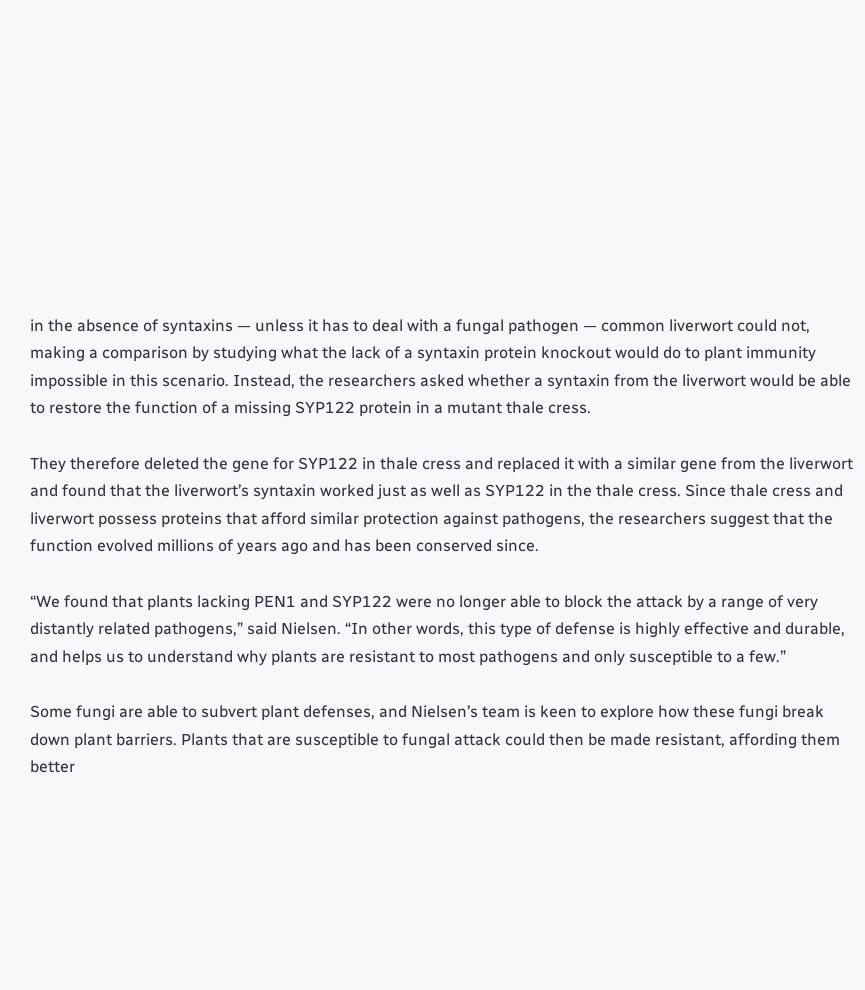in the absence of syntaxins — unless it has to deal with a fungal pathogen — common liverwort could not, making a comparison by studying what the lack of a syntaxin protein knockout would do to plant immunity impossible in this scenario. Instead, the researchers asked whether a syntaxin from the liverwort would be able to restore the function of a missing SYP122 protein in a mutant thale cress.

They therefore deleted the gene for SYP122 in thale cress and replaced it with a similar gene from the liverwort and found that the liverwort’s syntaxin worked just as well as SYP122 in the thale cress. Since thale cress and liverwort possess proteins that afford similar protection against pathogens, the researchers suggest that the function evolved millions of years ago and has been conserved since.

“We found that plants lacking PEN1 and SYP122 were no longer able to block the attack by a range of very distantly related pathogens,” said Nielsen. “In other words, this type of defense is highly effective and durable, and helps us to understand why plants are resistant to most pathogens and only susceptible to a few.”

Some fungi are able to subvert plant defenses, and Nielsen’s team is keen to explore how these fungi break down plant barriers. Plants that are susceptible to fungal attack could then be made resistant, affording them better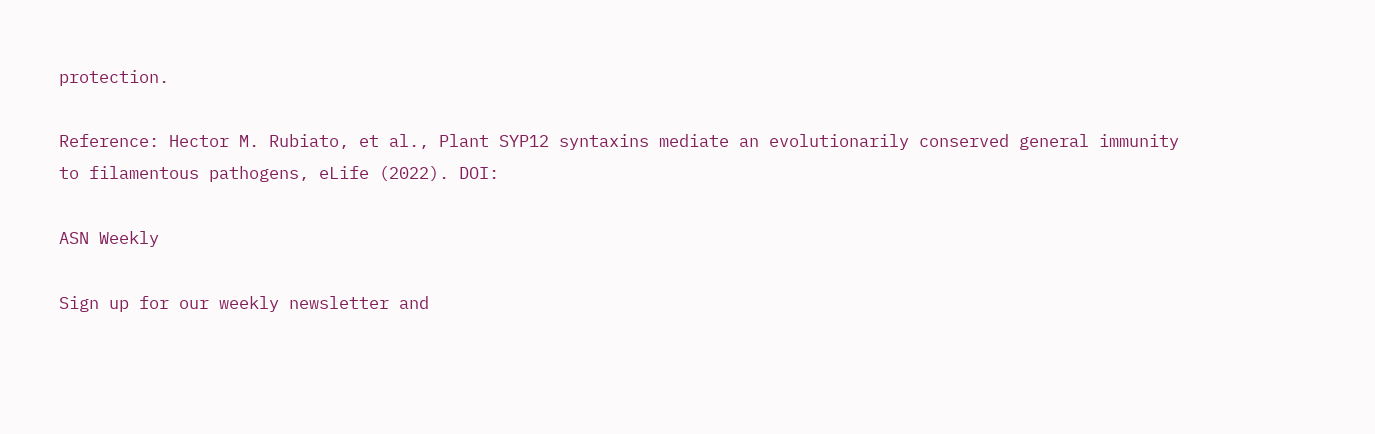protection.

Reference: Hector M. Rubiato, et al., Plant SYP12 syntaxins mediate an evolutionarily conserved general immunity to filamentous pathogens, eLife (2022). DOI:

ASN Weekly

Sign up for our weekly newsletter and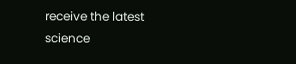receive the latest science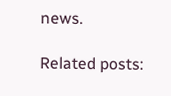news.

Related posts: